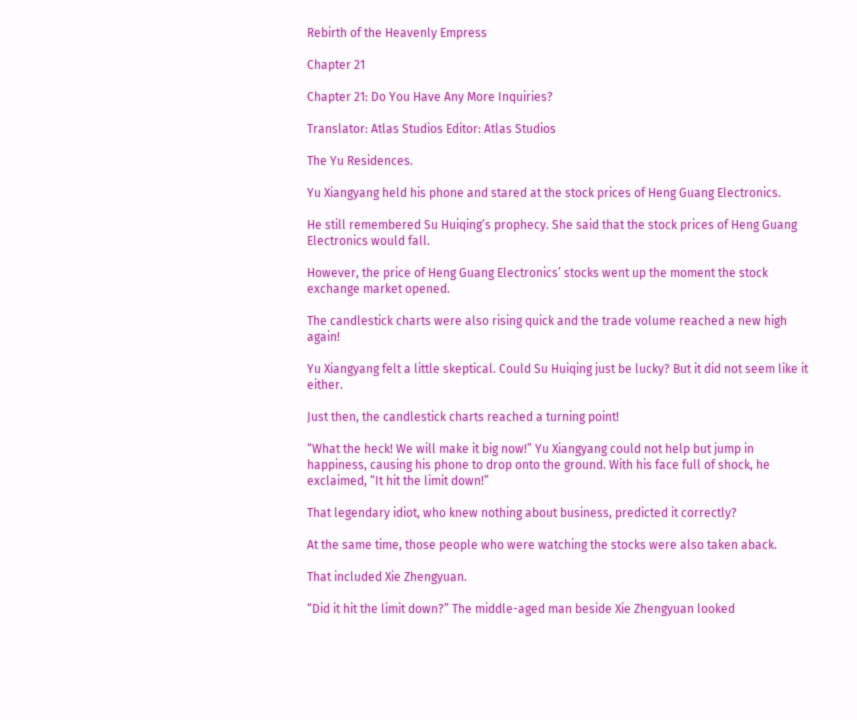Rebirth of the Heavenly Empress

Chapter 21

Chapter 21: Do You Have Any More Inquiries?

Translator: Atlas Studios Editor: Atlas Studios

The Yu Residences.

Yu Xiangyang held his phone and stared at the stock prices of Heng Guang Electronics.

He still remembered Su Huiqing’s prophecy. She said that the stock prices of Heng Guang Electronics would fall.

However, the price of Heng Guang Electronics’ stocks went up the moment the stock exchange market opened.

The candlestick charts were also rising quick and the trade volume reached a new high again!

Yu Xiangyang felt a little skeptical. Could Su Huiqing just be lucky? But it did not seem like it either.

Just then, the candlestick charts reached a turning point!

“What the heck! We will make it big now!” Yu Xiangyang could not help but jump in happiness, causing his phone to drop onto the ground. With his face full of shock, he exclaimed, “It hit the limit down!”

That legendary idiot, who knew nothing about business, predicted it correctly?

At the same time, those people who were watching the stocks were also taken aback.

That included Xie Zhengyuan.

“Did it hit the limit down?” The middle-aged man beside Xie Zhengyuan looked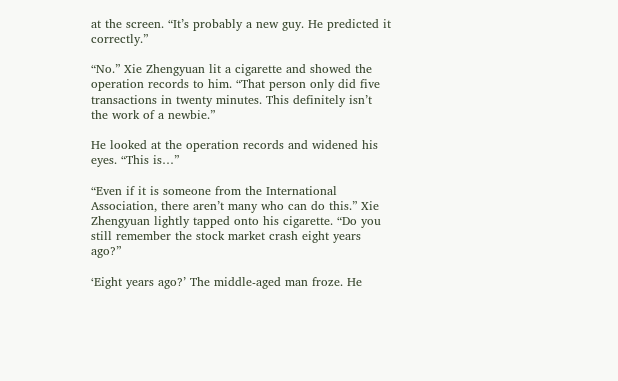at the screen. “It’s probably a new guy. He predicted it correctly.”

“No.” Xie Zhengyuan lit a cigarette and showed the operation records to him. “That person only did five transactions in twenty minutes. This definitely isn’t the work of a newbie.”

He looked at the operation records and widened his eyes. “This is…”

“Even if it is someone from the International Association, there aren’t many who can do this.” Xie Zhengyuan lightly tapped onto his cigarette. “Do you still remember the stock market crash eight years ago?”

‘Eight years ago?’ The middle-aged man froze. He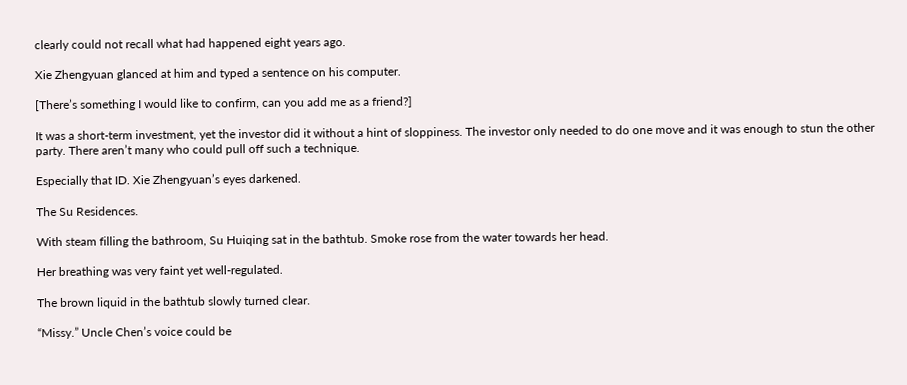clearly could not recall what had happened eight years ago.

Xie Zhengyuan glanced at him and typed a sentence on his computer.

[There’s something I would like to confirm, can you add me as a friend?]

It was a short-term investment, yet the investor did it without a hint of sloppiness. The investor only needed to do one move and it was enough to stun the other party. There aren’t many who could pull off such a technique.

Especially that ID. Xie Zhengyuan’s eyes darkened.

The Su Residences.

With steam filling the bathroom, Su Huiqing sat in the bathtub. Smoke rose from the water towards her head.

Her breathing was very faint yet well-regulated.

The brown liquid in the bathtub slowly turned clear.

“Missy.” Uncle Chen’s voice could be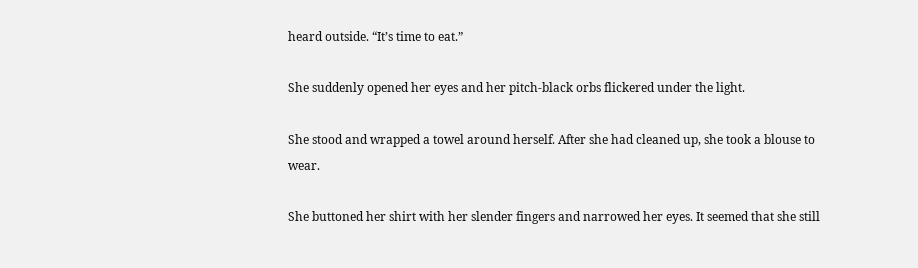heard outside. “It’s time to eat.”

She suddenly opened her eyes and her pitch-black orbs flickered under the light.

She stood and wrapped a towel around herself. After she had cleaned up, she took a blouse to wear.

She buttoned her shirt with her slender fingers and narrowed her eyes. It seemed that she still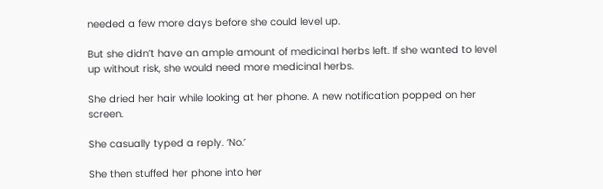needed a few more days before she could level up.

But she didn’t have an ample amount of medicinal herbs left. If she wanted to level up without risk, she would need more medicinal herbs.

She dried her hair while looking at her phone. A new notification popped on her screen.

She casually typed a reply. ‘No.’

She then stuffed her phone into her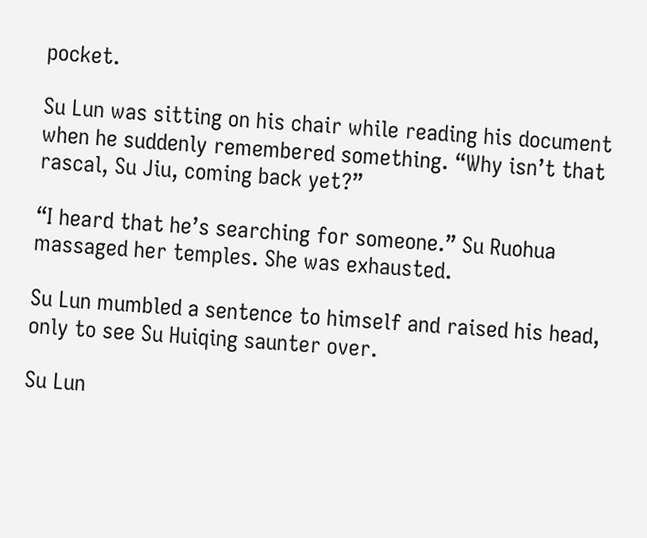pocket.

Su Lun was sitting on his chair while reading his document when he suddenly remembered something. “Why isn’t that rascal, Su Jiu, coming back yet?”

“I heard that he’s searching for someone.” Su Ruohua massaged her temples. She was exhausted.

Su Lun mumbled a sentence to himself and raised his head, only to see Su Huiqing saunter over.

Su Lun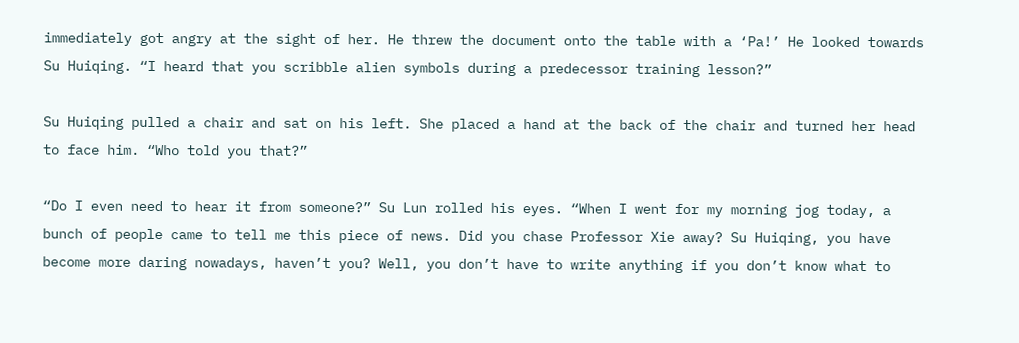immediately got angry at the sight of her. He threw the document onto the table with a ‘Pa!’ He looked towards Su Huiqing. “I heard that you scribble alien symbols during a predecessor training lesson?”

Su Huiqing pulled a chair and sat on his left. She placed a hand at the back of the chair and turned her head to face him. “Who told you that?”

“Do I even need to hear it from someone?” Su Lun rolled his eyes. “When I went for my morning jog today, a bunch of people came to tell me this piece of news. Did you chase Professor Xie away? Su Huiqing, you have become more daring nowadays, haven’t you? Well, you don’t have to write anything if you don’t know what to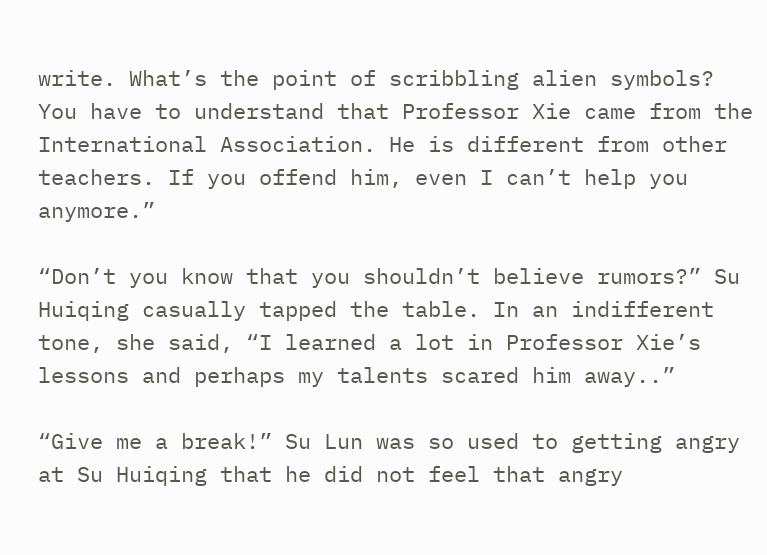write. What’s the point of scribbling alien symbols? You have to understand that Professor Xie came from the International Association. He is different from other teachers. If you offend him, even I can’t help you anymore.”

“Don’t you know that you shouldn’t believe rumors?” Su Huiqing casually tapped the table. In an indifferent tone, she said, “I learned a lot in Professor Xie’s lessons and perhaps my talents scared him away..”

“Give me a break!” Su Lun was so used to getting angry at Su Huiqing that he did not feel that angry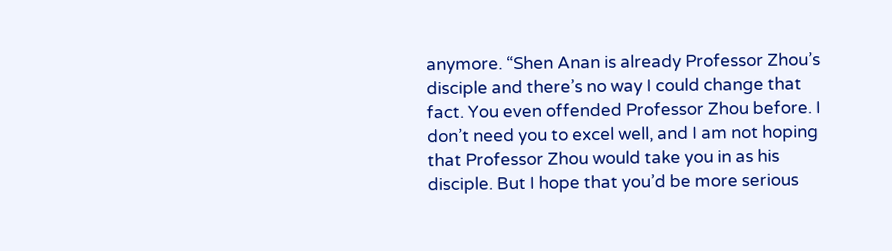anymore. “Shen Anan is already Professor Zhou’s disciple and there’s no way I could change that fact. You even offended Professor Zhou before. I don’t need you to excel well, and I am not hoping that Professor Zhou would take you in as his disciple. But I hope that you’d be more serious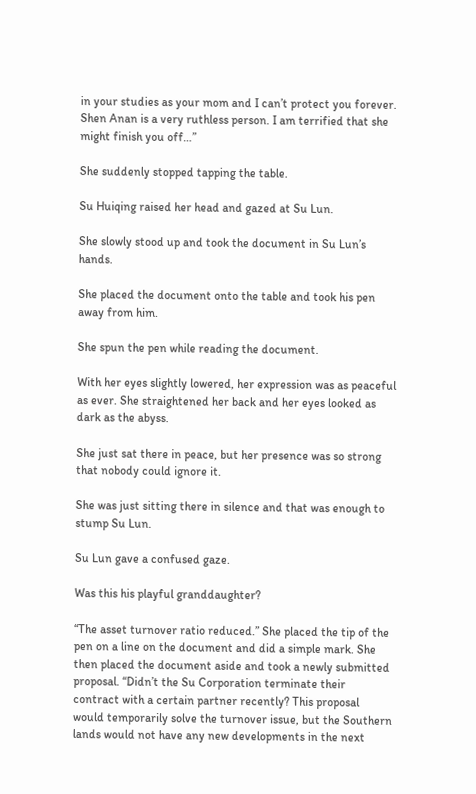in your studies as your mom and I can’t protect you forever. Shen Anan is a very ruthless person. I am terrified that she might finish you off…”

She suddenly stopped tapping the table.

Su Huiqing raised her head and gazed at Su Lun.

She slowly stood up and took the document in Su Lun’s hands.

She placed the document onto the table and took his pen away from him.

She spun the pen while reading the document.

With her eyes slightly lowered, her expression was as peaceful as ever. She straightened her back and her eyes looked as dark as the abyss.

She just sat there in peace, but her presence was so strong that nobody could ignore it.

She was just sitting there in silence and that was enough to stump Su Lun.

Su Lun gave a confused gaze.

Was this his playful granddaughter?

“The asset turnover ratio reduced.” She placed the tip of the pen on a line on the document and did a simple mark. She then placed the document aside and took a newly submitted proposal. “Didn’t the Su Corporation terminate their contract with a certain partner recently? This proposal would temporarily solve the turnover issue, but the Southern lands would not have any new developments in the next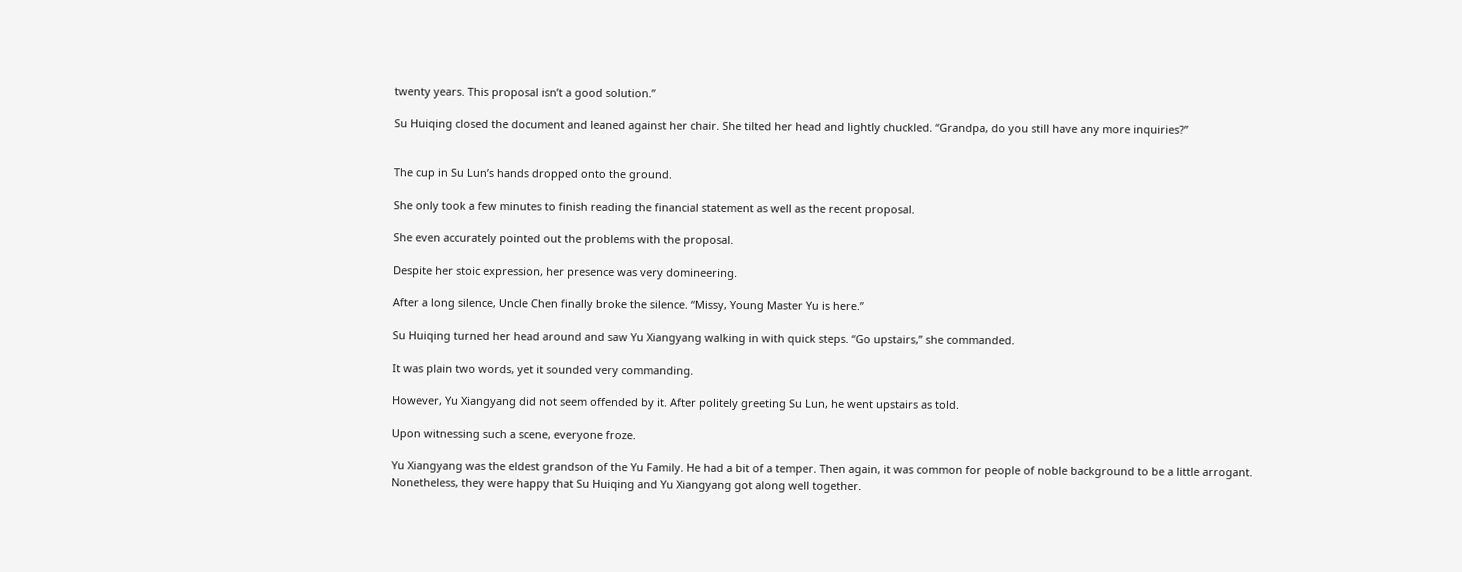twenty years. This proposal isn’t a good solution.”

Su Huiqing closed the document and leaned against her chair. She tilted her head and lightly chuckled. “Grandpa, do you still have any more inquiries?”


The cup in Su Lun’s hands dropped onto the ground.

She only took a few minutes to finish reading the financial statement as well as the recent proposal.

She even accurately pointed out the problems with the proposal.

Despite her stoic expression, her presence was very domineering.

After a long silence, Uncle Chen finally broke the silence. “Missy, Young Master Yu is here.”

Su Huiqing turned her head around and saw Yu Xiangyang walking in with quick steps. “Go upstairs,” she commanded.

It was plain two words, yet it sounded very commanding.

However, Yu Xiangyang did not seem offended by it. After politely greeting Su Lun, he went upstairs as told.

Upon witnessing such a scene, everyone froze.

Yu Xiangyang was the eldest grandson of the Yu Family. He had a bit of a temper. Then again, it was common for people of noble background to be a little arrogant. Nonetheless, they were happy that Su Huiqing and Yu Xiangyang got along well together.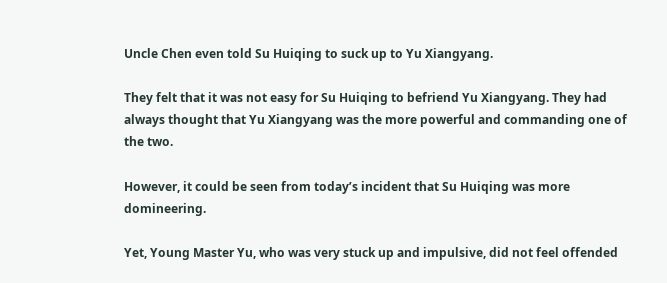Uncle Chen even told Su Huiqing to suck up to Yu Xiangyang.

They felt that it was not easy for Su Huiqing to befriend Yu Xiangyang. They had always thought that Yu Xiangyang was the more powerful and commanding one of the two.

However, it could be seen from today’s incident that Su Huiqing was more domineering.

Yet, Young Master Yu, who was very stuck up and impulsive, did not feel offended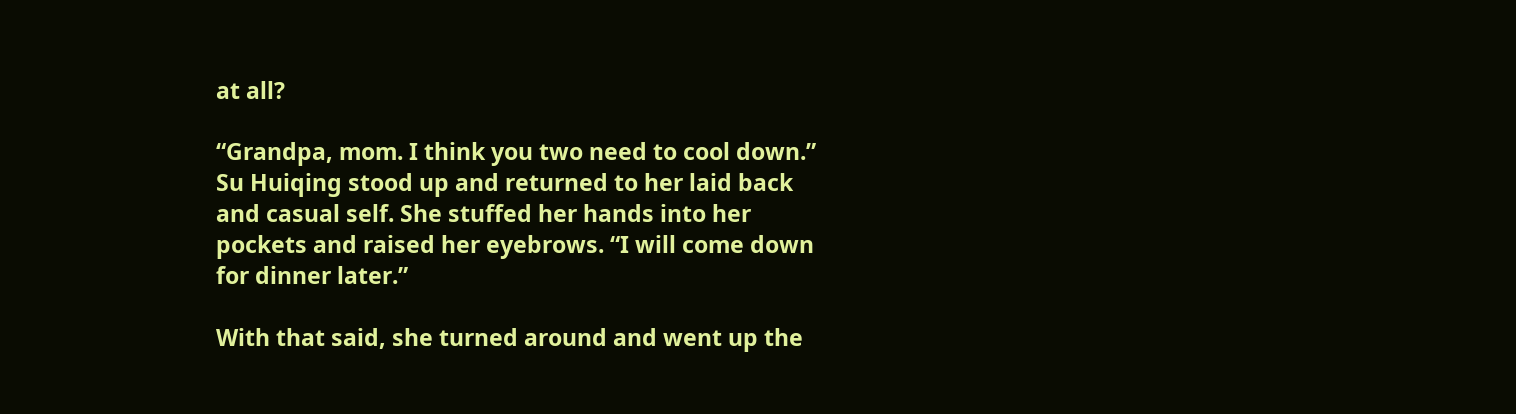at all?

“Grandpa, mom. I think you two need to cool down.” Su Huiqing stood up and returned to her laid back and casual self. She stuffed her hands into her pockets and raised her eyebrows. “I will come down for dinner later.”

With that said, she turned around and went up the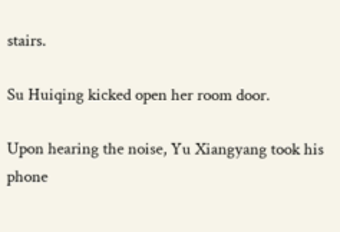stairs.

Su Huiqing kicked open her room door.

Upon hearing the noise, Yu Xiangyang took his phone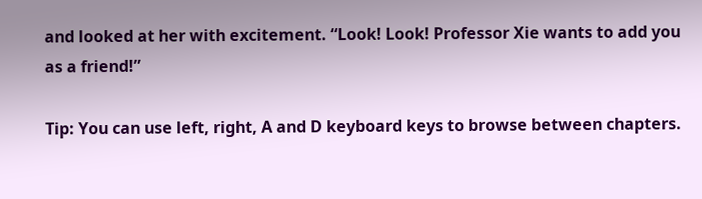and looked at her with excitement. “Look! Look! Professor Xie wants to add you as a friend!”

Tip: You can use left, right, A and D keyboard keys to browse between chapters.